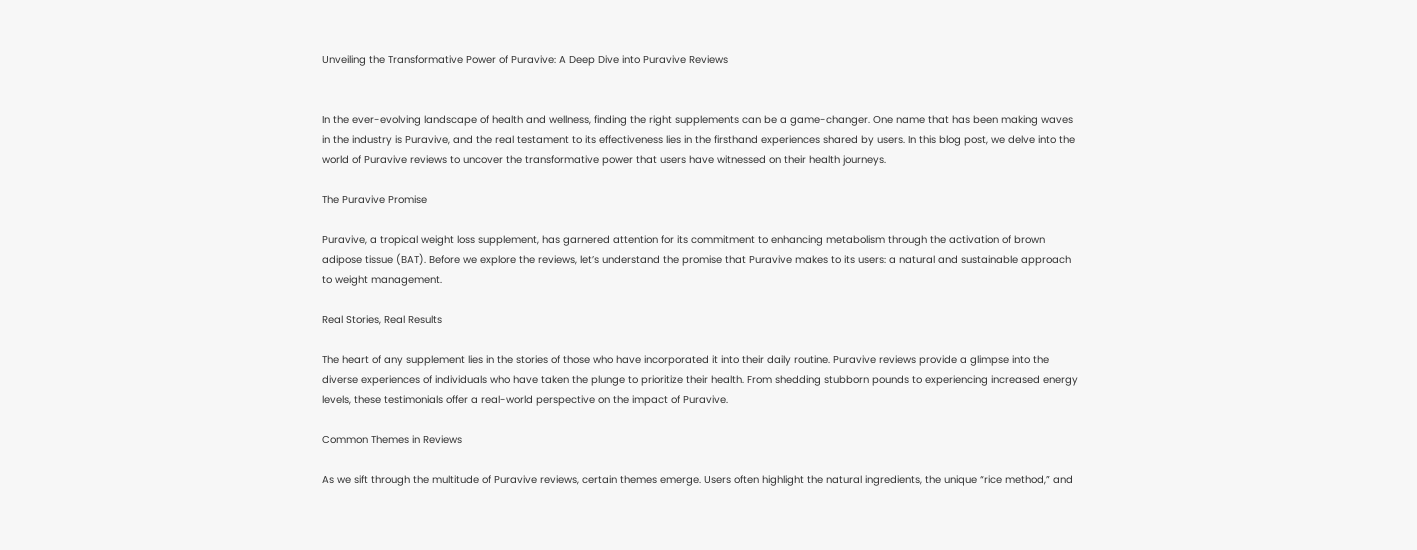Unveiling the Transformative Power of Puravive: A Deep Dive into Puravive Reviews


In the ever-evolving landscape of health and wellness, finding the right supplements can be a game-changer. One name that has been making waves in the industry is Puravive, and the real testament to its effectiveness lies in the firsthand experiences shared by users. In this blog post, we delve into the world of Puravive reviews to uncover the transformative power that users have witnessed on their health journeys.

The Puravive Promise

Puravive, a tropical weight loss supplement, has garnered attention for its commitment to enhancing metabolism through the activation of brown adipose tissue (BAT). Before we explore the reviews, let’s understand the promise that Puravive makes to its users: a natural and sustainable approach to weight management.

Real Stories, Real Results

The heart of any supplement lies in the stories of those who have incorporated it into their daily routine. Puravive reviews provide a glimpse into the diverse experiences of individuals who have taken the plunge to prioritize their health. From shedding stubborn pounds to experiencing increased energy levels, these testimonials offer a real-world perspective on the impact of Puravive.

Common Themes in Reviews

As we sift through the multitude of Puravive reviews, certain themes emerge. Users often highlight the natural ingredients, the unique “rice method,” and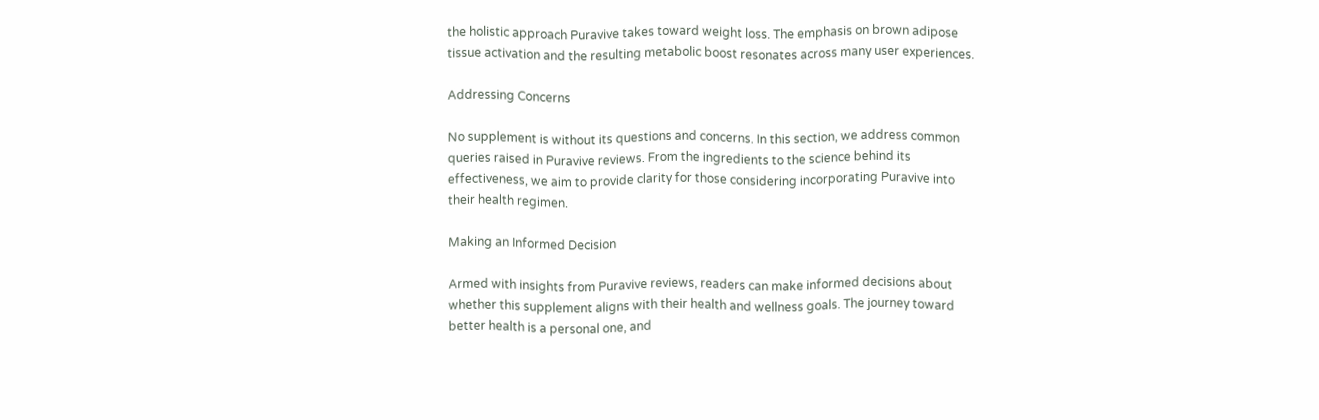the holistic approach Puravive takes toward weight loss. The emphasis on brown adipose tissue activation and the resulting metabolic boost resonates across many user experiences.

Addressing Concerns

No supplement is without its questions and concerns. In this section, we address common queries raised in Puravive reviews. From the ingredients to the science behind its effectiveness, we aim to provide clarity for those considering incorporating Puravive into their health regimen.

Making an Informed Decision

Armed with insights from Puravive reviews, readers can make informed decisions about whether this supplement aligns with their health and wellness goals. The journey toward better health is a personal one, and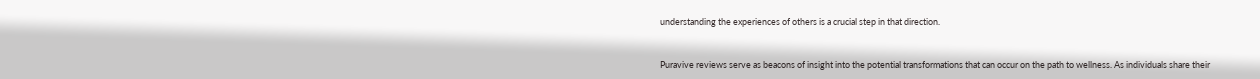understanding the experiences of others is a crucial step in that direction.


Puravive reviews serve as beacons of insight into the potential transformations that can occur on the path to wellness. As individuals share their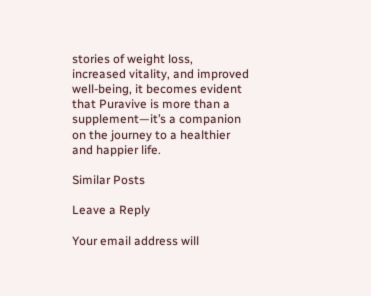stories of weight loss, increased vitality, and improved well-being, it becomes evident that Puravive is more than a supplement—it’s a companion on the journey to a healthier and happier life.

Similar Posts

Leave a Reply

Your email address will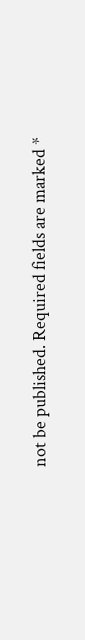not be published. Required fields are marked *